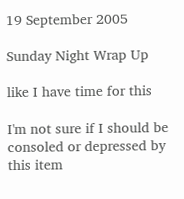19 September 2005

Sunday Night Wrap Up

like I have time for this

I'm not sure if I should be consoled or depressed by this item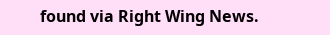found via Right Wing News.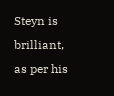Steyn is brilliant, as per his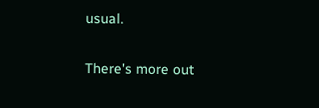usual.

There's more out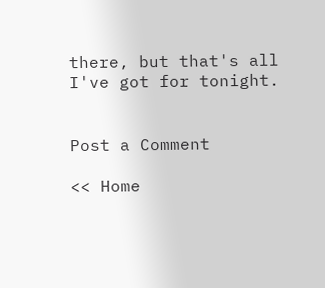there, but that's all I've got for tonight.


Post a Comment

<< Home